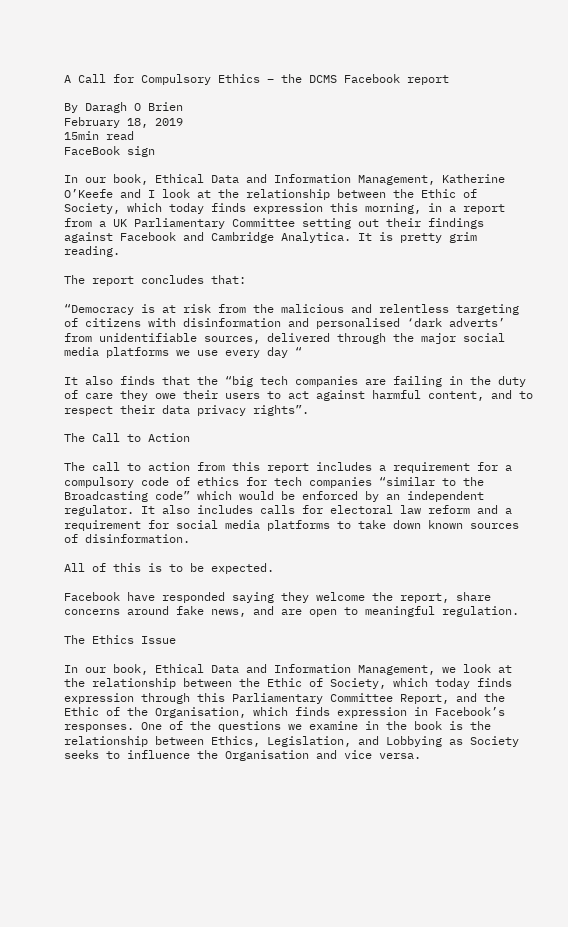A Call for Compulsory Ethics – the DCMS Facebook report

By Daragh O Brien
February 18, 2019
15min read
FaceBook sign

In our book, Ethical Data and Information Management, Katherine O’Keefe and I look at the relationship between the Ethic of Society, which today finds expression this morning, in a report from a UK Parliamentary Committee setting out their findings against Facebook and Cambridge Analytica. It is pretty grim reading.

The report concludes that:

“Democracy is at risk from the malicious and relentless targeting of citizens with disinformation and personalised ‘dark adverts’ from unidentifiable sources, delivered through the major social media platforms we use every day “

It also finds that the “big tech companies are failing in the duty of care they owe their users to act against harmful content, and to respect their data privacy rights”.

The Call to Action

The call to action from this report includes a requirement for a compulsory code of ethics for tech companies “similar to the Broadcasting code” which would be enforced by an independent regulator. It also includes calls for electoral law reform and a requirement for social media platforms to take down known sources of disinformation.

All of this is to be expected.

Facebook have responded saying they welcome the report, share concerns around fake news, and are open to meaningful regulation.

The Ethics Issue

In our book, Ethical Data and Information Management, we look at the relationship between the Ethic of Society, which today finds expression through this Parliamentary Committee Report, and the Ethic of the Organisation, which finds expression in Facebook’s responses. One of the questions we examine in the book is the relationship between Ethics, Legislation, and Lobbying as Society seeks to influence the Organisation and vice versa.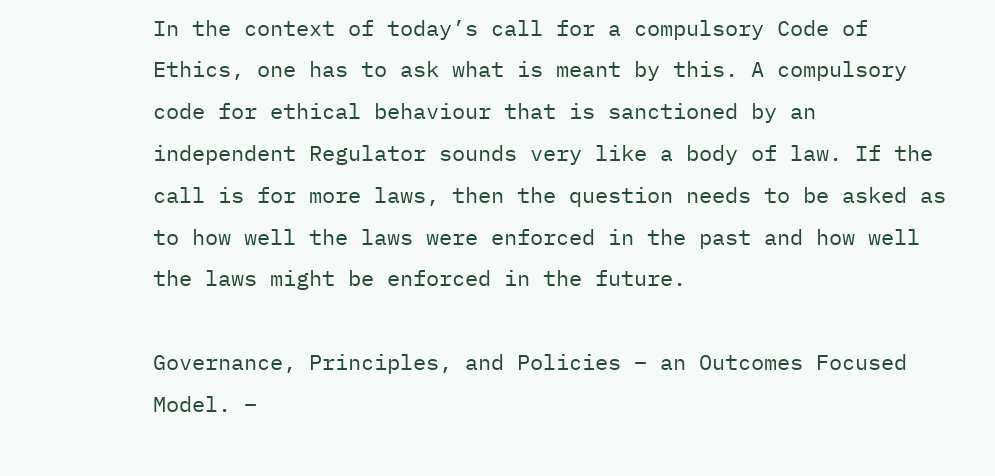In the context of today’s call for a compulsory Code of Ethics, one has to ask what is meant by this. A compulsory code for ethical behaviour that is sanctioned by an independent Regulator sounds very like a body of law. If the call is for more laws, then the question needs to be asked as to how well the laws were enforced in the past and how well the laws might be enforced in the future.

Governance, Principles, and Policies – an Outcomes Focused Model. –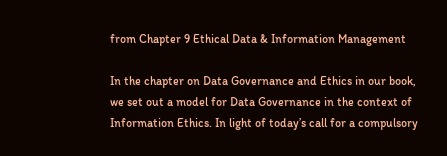from Chapter 9 Ethical Data & Information Management

In the chapter on Data Governance and Ethics in our book, we set out a model for Data Governance in the context of Information Ethics. In light of today’s call for a compulsory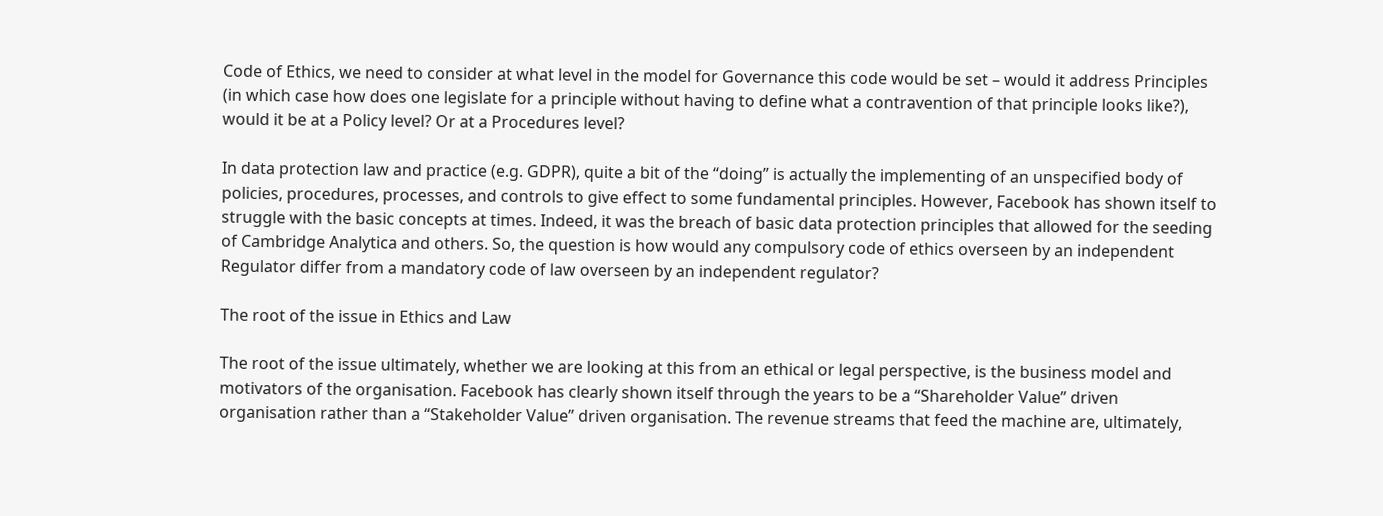Code of Ethics, we need to consider at what level in the model for Governance this code would be set – would it address Principles (in which case how does one legislate for a principle without having to define what a contravention of that principle looks like?), would it be at a Policy level? Or at a Procedures level?

In data protection law and practice (e.g. GDPR), quite a bit of the “doing” is actually the implementing of an unspecified body of policies, procedures, processes, and controls to give effect to some fundamental principles. However, Facebook has shown itself to struggle with the basic concepts at times. Indeed, it was the breach of basic data protection principles that allowed for the seeding of Cambridge Analytica and others. So, the question is how would any compulsory code of ethics overseen by an independent Regulator differ from a mandatory code of law overseen by an independent regulator?

The root of the issue in Ethics and Law

The root of the issue ultimately, whether we are looking at this from an ethical or legal perspective, is the business model and motivators of the organisation. Facebook has clearly shown itself through the years to be a “Shareholder Value” driven organisation rather than a “Stakeholder Value” driven organisation. The revenue streams that feed the machine are, ultimately,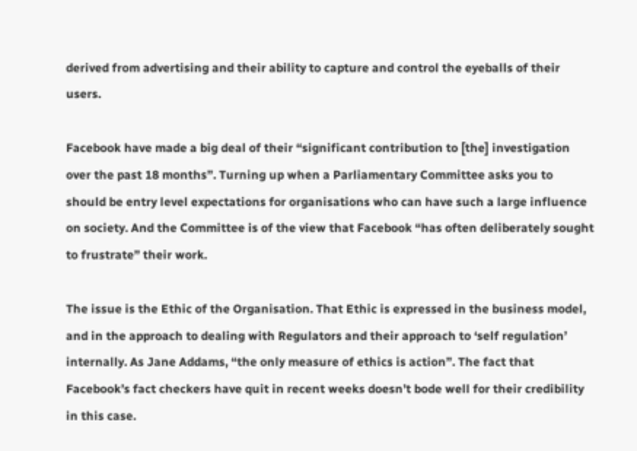derived from advertising and their ability to capture and control the eyeballs of their users.

Facebook have made a big deal of their “significant contribution to [the] investigation over the past 18 months”. Turning up when a Parliamentary Committee asks you to should be entry level expectations for organisations who can have such a large influence on society. And the Committee is of the view that Facebook “has often deliberately sought to frustrate” their work.

The issue is the Ethic of the Organisation. That Ethic is expressed in the business model, and in the approach to dealing with Regulators and their approach to ‘self regulation’ internally. As Jane Addams, “the only measure of ethics is action”. The fact that Facebook’s fact checkers have quit in recent weeks doesn’t bode well for their credibility in this case.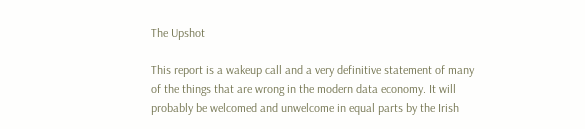The Upshot

This report is a wakeup call and a very definitive statement of many of the things that are wrong in the modern data economy. It will probably be welcomed and unwelcome in equal parts by the Irish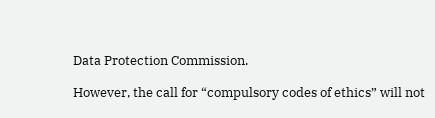Data Protection Commission.

However, the call for “compulsory codes of ethics” will not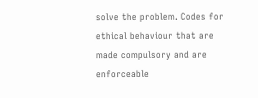solve the problem. Codes for ethical behaviour that are made compulsory and are enforceable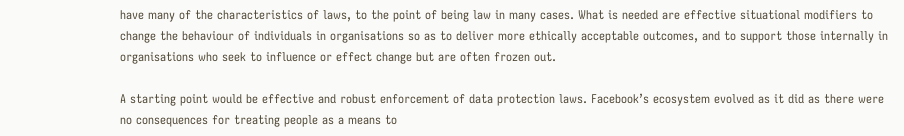have many of the characteristics of laws, to the point of being law in many cases. What is needed are effective situational modifiers to change the behaviour of individuals in organisations so as to deliver more ethically acceptable outcomes, and to support those internally in organisations who seek to influence or effect change but are often frozen out.

A starting point would be effective and robust enforcement of data protection laws. Facebook’s ecosystem evolved as it did as there were no consequences for treating people as a means to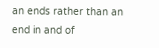an ends rather than an end in and of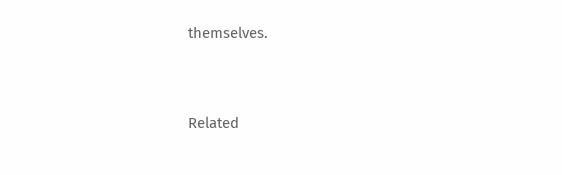themselves.


Related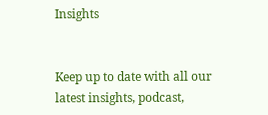Insights


Keep up to date with all our latest insights, podcast,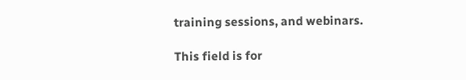training sessions, and webinars.

This field is for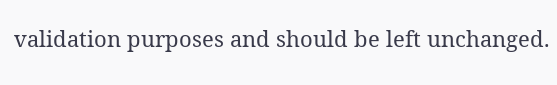validation purposes and should be left unchanged.